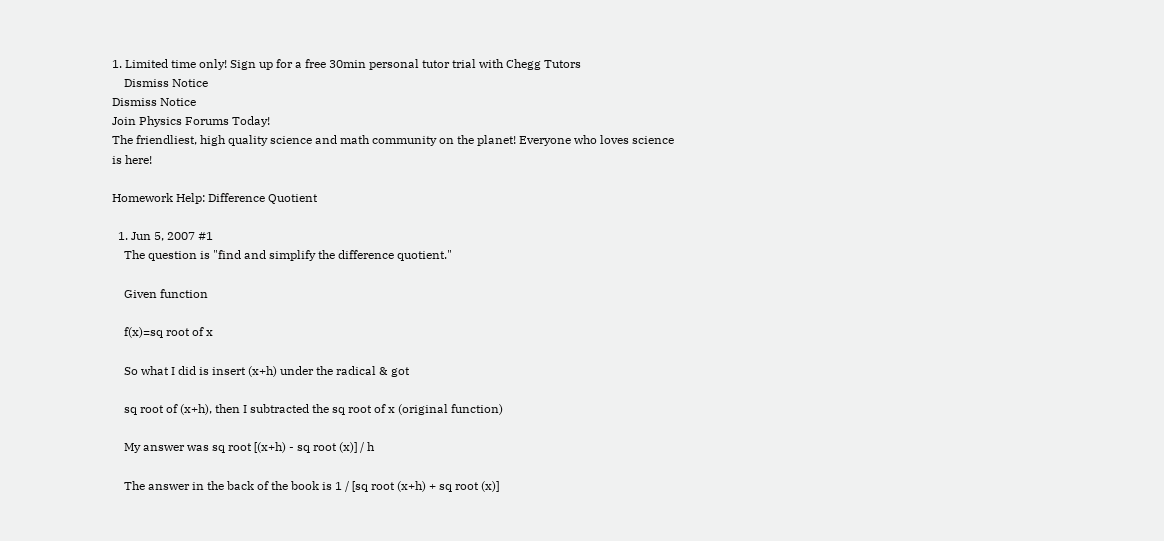1. Limited time only! Sign up for a free 30min personal tutor trial with Chegg Tutors
    Dismiss Notice
Dismiss Notice
Join Physics Forums Today!
The friendliest, high quality science and math community on the planet! Everyone who loves science is here!

Homework Help: Difference Quotient

  1. Jun 5, 2007 #1
    The question is "find and simplify the difference quotient."

    Given function

    f(x)=sq root of x

    So what I did is insert (x+h) under the radical & got

    sq root of (x+h), then I subtracted the sq root of x (original function)

    My answer was sq root [(x+h) - sq root (x)] / h

    The answer in the back of the book is 1 / [sq root (x+h) + sq root (x)]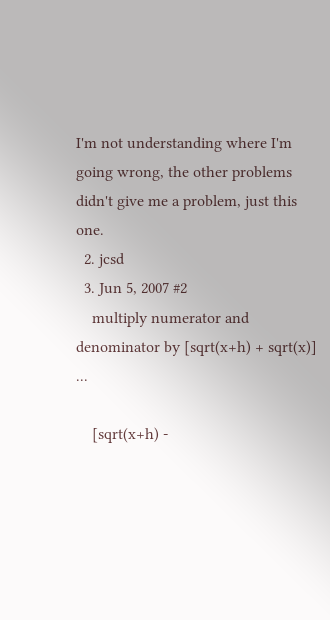I'm not understanding where I'm going wrong, the other problems didn't give me a problem, just this one.
  2. jcsd
  3. Jun 5, 2007 #2
    multiply numerator and denominator by [sqrt(x+h) + sqrt(x)] ...

    [sqrt(x+h) -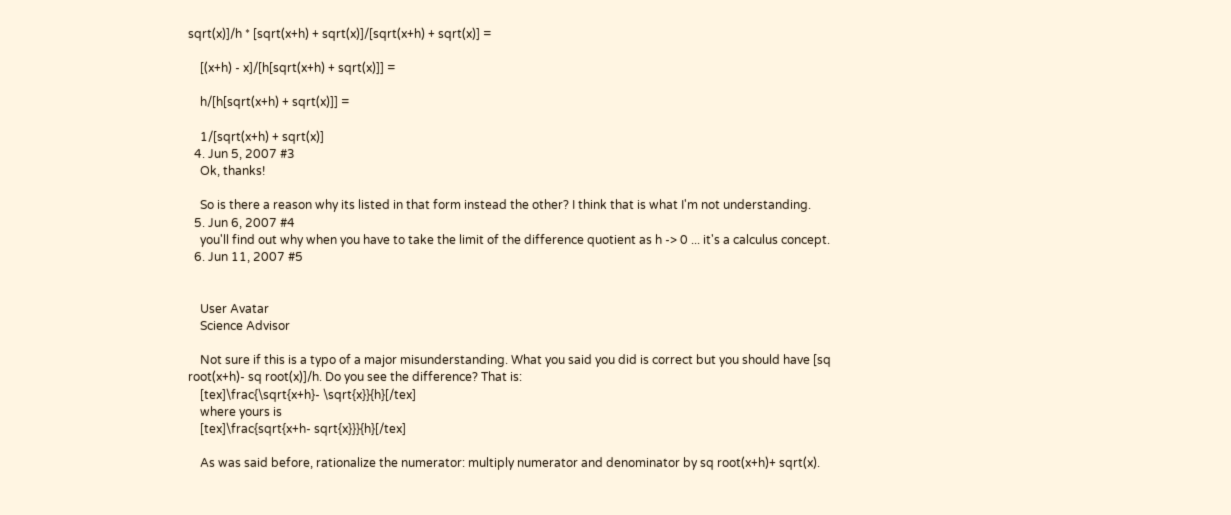sqrt(x)]/h * [sqrt(x+h) + sqrt(x)]/[sqrt(x+h) + sqrt(x)] =

    [(x+h) - x]/[h[sqrt(x+h) + sqrt(x)]] =

    h/[h[sqrt(x+h) + sqrt(x)]] =

    1/[sqrt(x+h) + sqrt(x)]
  4. Jun 5, 2007 #3
    Ok, thanks!

    So is there a reason why its listed in that form instead the other? I think that is what I'm not understanding.
  5. Jun 6, 2007 #4
    you'll find out why when you have to take the limit of the difference quotient as h -> 0 ... it's a calculus concept.
  6. Jun 11, 2007 #5


    User Avatar
    Science Advisor

    Not sure if this is a typo of a major misunderstanding. What you said you did is correct but you should have [sq root(x+h)- sq root(x)]/h. Do you see the difference? That is:
    [tex]\frac{\sqrt{x+h}- \sqrt{x}}{h}[/tex]
    where yours is
    [tex]\frac{sqrt{x+h- sqrt{x}}}{h}[/tex]

    As was said before, rationalize the numerator: multiply numerator and denominator by sq root(x+h)+ sqrt(x).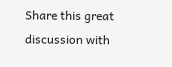Share this great discussion with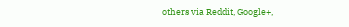others via Reddit, Google+,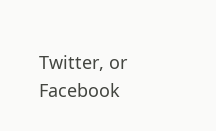Twitter, or Facebook